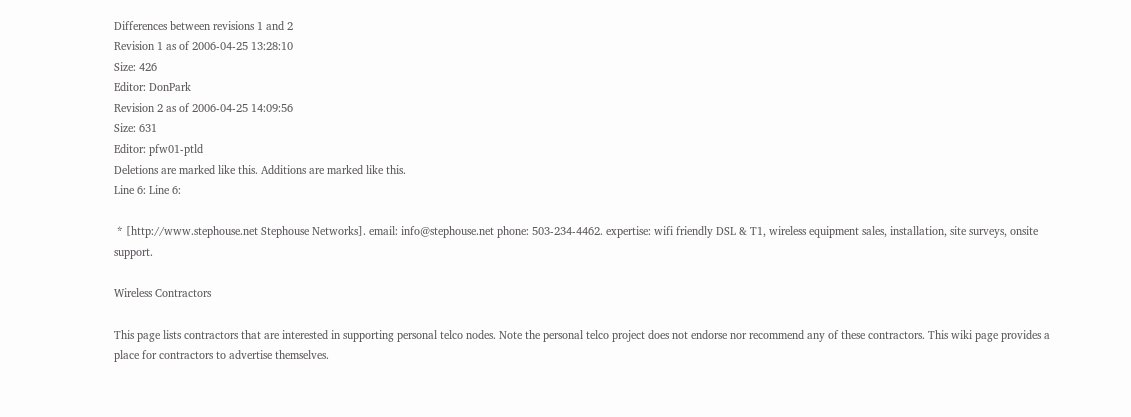Differences between revisions 1 and 2
Revision 1 as of 2006-04-25 13:28:10
Size: 426
Editor: DonPark
Revision 2 as of 2006-04-25 14:09:56
Size: 631
Editor: pfw01-ptld
Deletions are marked like this. Additions are marked like this.
Line 6: Line 6:

 * [http://www.stephouse.net Stephouse Networks]. email: info@stephouse.net phone: 503-234-4462. expertise: wifi friendly DSL & T1, wireless equipment sales, installation, site surveys, onsite support.

Wireless Contractors

This page lists contractors that are interested in supporting personal telco nodes. Note the personal telco project does not endorse nor recommend any of these contractors. This wiki page provides a place for contractors to advertise themselves.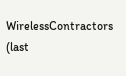WirelessContractors (last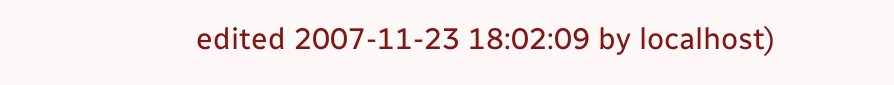edited 2007-11-23 18:02:09 by localhost)